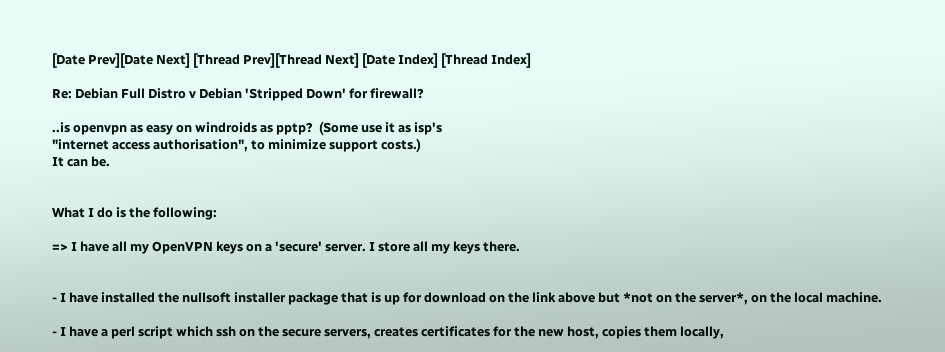[Date Prev][Date Next] [Thread Prev][Thread Next] [Date Index] [Thread Index]

Re: Debian Full Distro v Debian 'Stripped Down' for firewall?

..is openvpn as easy on windroids as pptp?  (Some use it as isp's
"internet access authorisation", to minimize support costs.)
It can be.


What I do is the following:

=> I have all my OpenVPN keys on a 'secure' server. I store all my keys there.


- I have installed the nullsoft installer package that is up for download on the link above but *not on the server*, on the local machine.

- I have a perl script which ssh on the secure servers, creates certificates for the new host, copies them locally,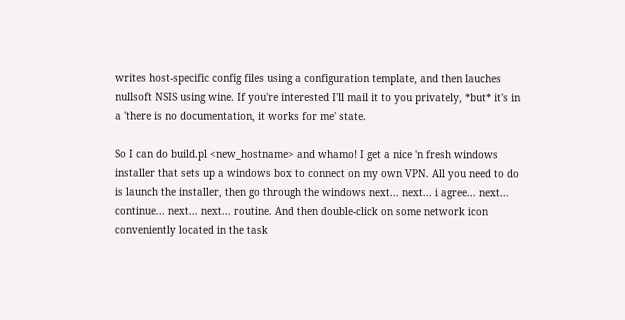writes host-specific config files using a configuration template, and then lauches nullsoft NSIS using wine. If you're interested I'll mail it to you privately, *but* it's in a 'there is no documentation, it works for me' state.

So I can do build.pl <new_hostname> and whamo! I get a nice 'n fresh windows installer that sets up a windows box to connect on my own VPN. All you need to do is launch the installer, then go through the windows next... next... i agree... next... continue... next... next... routine. And then double-click on some network icon conveniently located in the task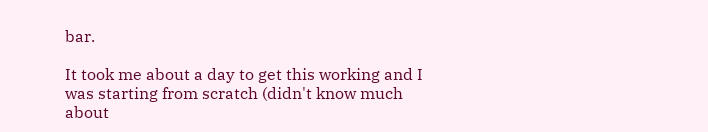bar.

It took me about a day to get this working and I was starting from scratch (didn't know much about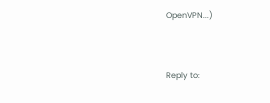OpenVPN...)


Reply to: